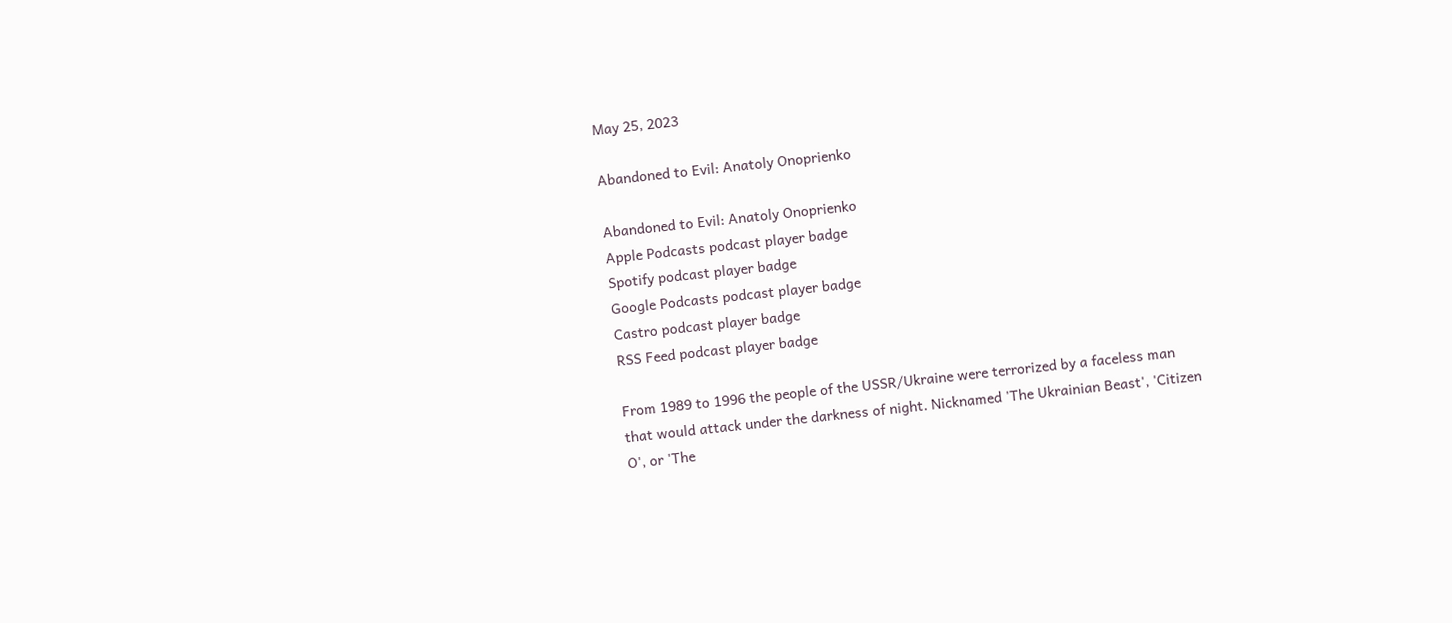May 25, 2023

Abandoned to Evil: Anatoly Onoprienko

Abandoned to Evil: Anatoly Onoprienko
Apple Podcasts podcast player badge
Spotify podcast player badge
Google Podcasts podcast player badge
Castro podcast player badge
RSS Feed podcast player badge

From 1989 to 1996 the people of the USSR/Ukraine were terrorized by a faceless man that would attack under the darkness of night. Nicknamed 'The Ukrainian Beast', 'Citizen O', or 'The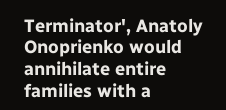Terminator', Anatoly Onoprienko would annihilate entire families with a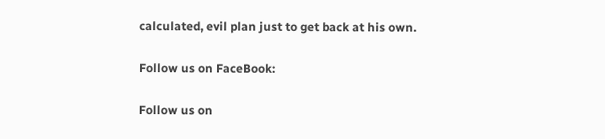calculated, evil plan just to get back at his own.

Follow us on FaceBook:

Follow us on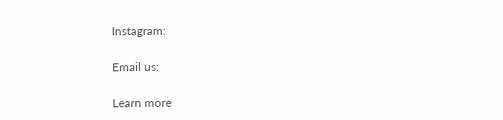Instagram:

Email us:

Learn more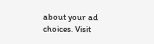about your ad choices. Visit